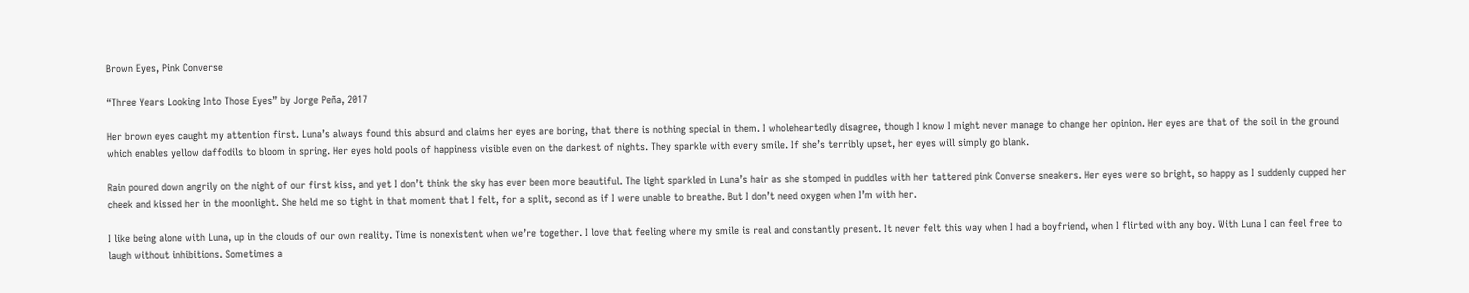Brown Eyes, Pink Converse

“Three Years Looking Into Those Eyes” by Jorge Peña, 2017

Her brown eyes caught my attention first. Luna’s always found this absurd and claims her eyes are boring, that there is nothing special in them. I wholeheartedly disagree, though I know I might never manage to change her opinion. Her eyes are that of the soil in the ground which enables yellow daffodils to bloom in spring. Her eyes hold pools of happiness visible even on the darkest of nights. They sparkle with every smile. If she’s terribly upset, her eyes will simply go blank.

Rain poured down angrily on the night of our first kiss, and yet I don’t think the sky has ever been more beautiful. The light sparkled in Luna’s hair as she stomped in puddles with her tattered pink Converse sneakers. Her eyes were so bright, so happy as I suddenly cupped her cheek and kissed her in the moonlight. She held me so tight in that moment that I felt, for a split, second as if I were unable to breathe. But I don’t need oxygen when I’m with her.

I like being alone with Luna, up in the clouds of our own reality. Time is nonexistent when we’re together. I love that feeling where my smile is real and constantly present. It never felt this way when I had a boyfriend, when I flirted with any boy. With Luna I can feel free to laugh without inhibitions. Sometimes a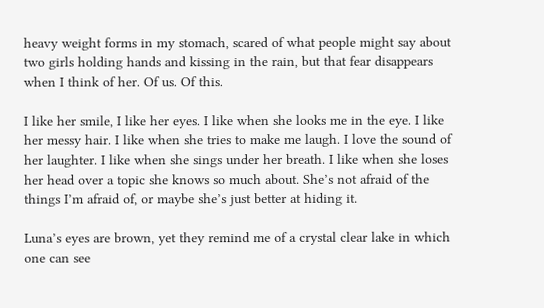heavy weight forms in my stomach, scared of what people might say about two girls holding hands and kissing in the rain, but that fear disappears when I think of her. Of us. Of this.

I like her smile, I like her eyes. I like when she looks me in the eye. I like her messy hair. I like when she tries to make me laugh. I love the sound of her laughter. I like when she sings under her breath. I like when she loses her head over a topic she knows so much about. She’s not afraid of the things I’m afraid of, or maybe she’s just better at hiding it.

Luna’s eyes are brown, yet they remind me of a crystal clear lake in which one can see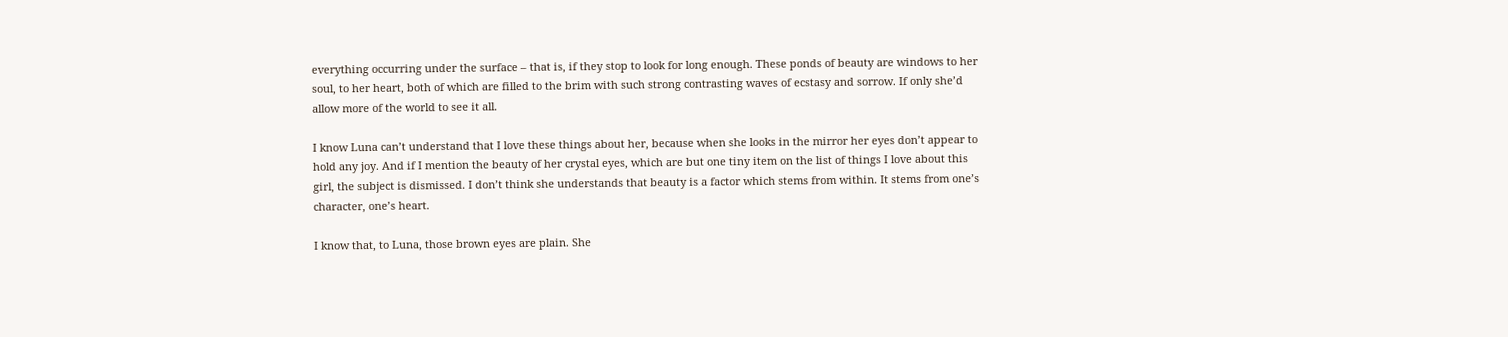everything occurring under the surface – that is, if they stop to look for long enough. These ponds of beauty are windows to her soul, to her heart, both of which are filled to the brim with such strong contrasting waves of ecstasy and sorrow. If only she’d allow more of the world to see it all.

I know Luna can’t understand that I love these things about her, because when she looks in the mirror her eyes don’t appear to hold any joy. And if I mention the beauty of her crystal eyes, which are but one tiny item on the list of things I love about this girl, the subject is dismissed. I don’t think she understands that beauty is a factor which stems from within. It stems from one’s character, one’s heart.

I know that, to Luna, those brown eyes are plain. She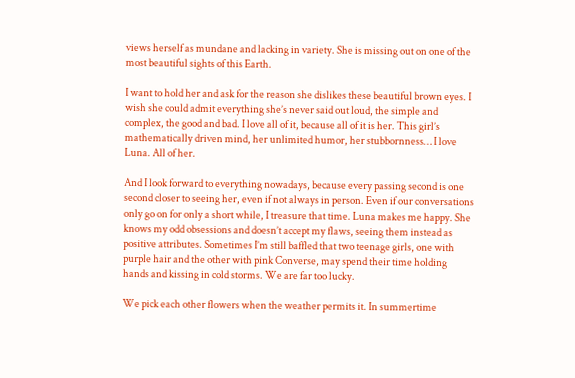views herself as mundane and lacking in variety. She is missing out on one of the most beautiful sights of this Earth.

I want to hold her and ask for the reason she dislikes these beautiful brown eyes. I wish she could admit everything she’s never said out loud, the simple and complex, the good and bad. I love all of it, because all of it is her. This girl’s mathematically driven mind, her unlimited humor, her stubbornness… I love Luna. All of her.

And I look forward to everything nowadays, because every passing second is one second closer to seeing her, even if not always in person. Even if our conversations only go on for only a short while, I treasure that time. Luna makes me happy. She knows my odd obsessions and doesn’t accept my flaws, seeing them instead as positive attributes. Sometimes I’m still baffled that two teenage girls, one with purple hair and the other with pink Converse, may spend their time holding hands and kissing in cold storms. We are far too lucky.

We pick each other flowers when the weather permits it. In summertime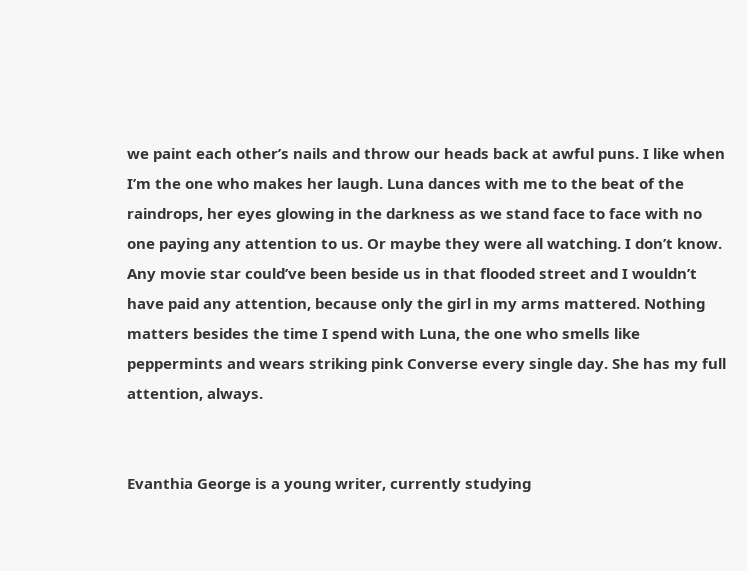we paint each other’s nails and throw our heads back at awful puns. I like when I’m the one who makes her laugh. Luna dances with me to the beat of the raindrops, her eyes glowing in the darkness as we stand face to face with no one paying any attention to us. Or maybe they were all watching. I don’t know. Any movie star could’ve been beside us in that flooded street and I wouldn’t have paid any attention, because only the girl in my arms mattered. Nothing matters besides the time I spend with Luna, the one who smells like peppermints and wears striking pink Converse every single day. She has my full attention, always.


Evanthia George is a young writer, currently studying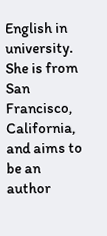English in university. She is from San Francisco, California, and aims to be an author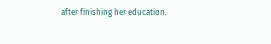after finishing her education.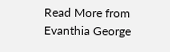Read More from Evanthia George